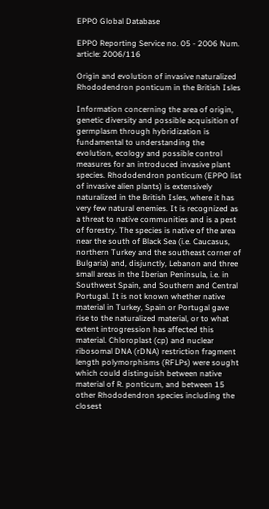EPPO Global Database

EPPO Reporting Service no. 05 - 2006 Num. article: 2006/116

Origin and evolution of invasive naturalized Rhododendron ponticum in the British Isles

Information concerning the area of origin, genetic diversity and possible acquisition of germplasm through hybridization is fundamental to understanding the evolution, ecology and possible control measures for an introduced invasive plant species. Rhododendron ponticum (EPPO list of invasive alien plants) is extensively naturalized in the British Isles, where it has very few natural enemies. It is recognized as a threat to native communities and is a pest of forestry. The species is native of the area near the south of Black Sea (i.e. Caucasus, northern Turkey and the southeast corner of Bulgaria) and, disjunctly, Lebanon and three small areas in the Iberian Peninsula, i.e. in Southwest Spain, and Southern and Central Portugal. It is not known whether native material in Turkey, Spain or Portugal gave rise to the naturalized material, or to what extent introgression has affected this material. Chloroplast (cp) and nuclear ribosomal DNA (rDNA) restriction fragment length polymorphisms (RFLPs) were sought which could distinguish between native material of R. ponticum, and between 15 other Rhododendron species including the closest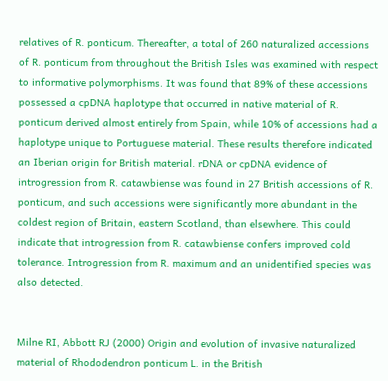relatives of R. ponticum. Thereafter, a total of 260 naturalized accessions of R. ponticum from throughout the British Isles was examined with respect to informative polymorphisms. It was found that 89% of these accessions possessed a cpDNA haplotype that occurred in native material of R. ponticum derived almost entirely from Spain, while 10% of accessions had a haplotype unique to Portuguese material. These results therefore indicated an Iberian origin for British material. rDNA or cpDNA evidence of introgression from R. catawbiense was found in 27 British accessions of R. ponticum, and such accessions were significantly more abundant in the coldest region of Britain, eastern Scotland, than elsewhere. This could indicate that introgression from R. catawbiense confers improved cold tolerance. Introgression from R. maximum and an unidentified species was also detected.


Milne RI, Abbott RJ (2000) Origin and evolution of invasive naturalized material of Rhododendron ponticum L. in the British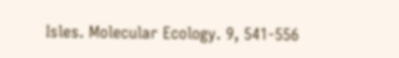Isles. Molecular Ecology. 9, 541-556